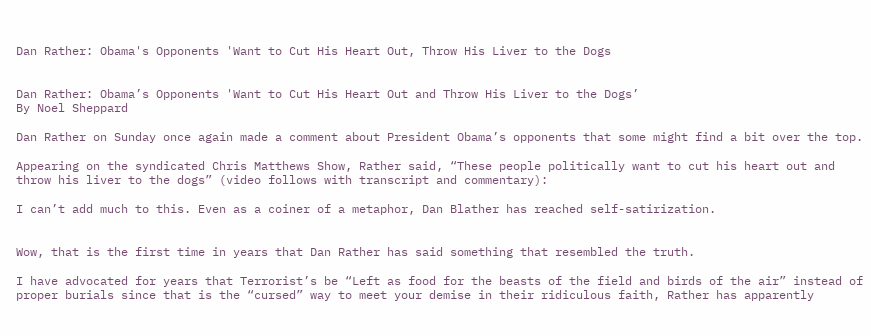Dan Rather: Obama's Opponents 'Want to Cut His Heart Out, Throw His Liver to the Dogs


Dan Rather: Obama’s Opponents 'Want to Cut His Heart Out and Throw His Liver to the Dogs’
By Noel Sheppard

Dan Rather on Sunday once again made a comment about President Obama’s opponents that some might find a bit over the top.

Appearing on the syndicated Chris Matthews Show, Rather said, “These people politically want to cut his heart out and throw his liver to the dogs” (video follows with transcript and commentary):

I can’t add much to this. Even as a coiner of a metaphor, Dan Blather has reached self-satirization.


Wow, that is the first time in years that Dan Rather has said something that resembled the truth.

I have advocated for years that Terrorist’s be “Left as food for the beasts of the field and birds of the air” instead of proper burials since that is the “cursed” way to meet your demise in their ridiculous faith, Rather has apparently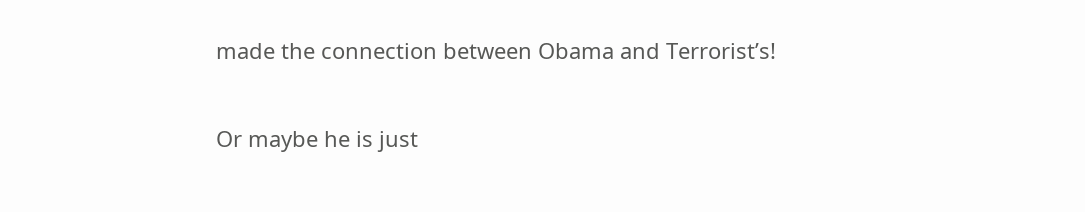made the connection between Obama and Terrorist’s!

Or maybe he is just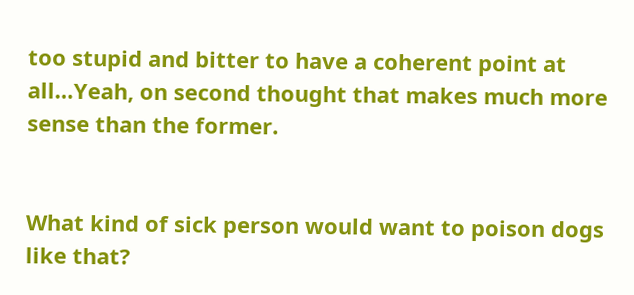too stupid and bitter to have a coherent point at all…Yeah, on second thought that makes much more sense than the former.


What kind of sick person would want to poison dogs like that?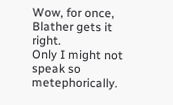Wow, for once, Blather gets it right.
Only I might not speak so metephorically.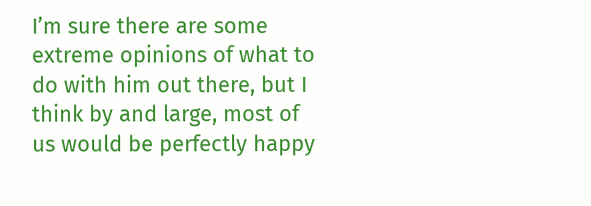I’m sure there are some extreme opinions of what to do with him out there, but I think by and large, most of us would be perfectly happy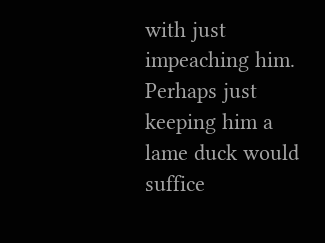with just impeaching him. Perhaps just keeping him a lame duck would suffice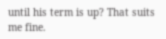until his term is up? That suits me fine.